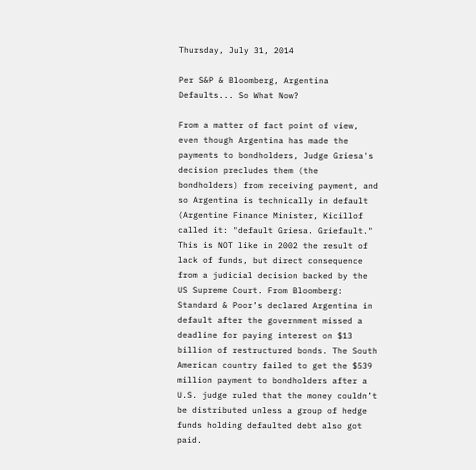Thursday, July 31, 2014

Per S&P & Bloomberg, Argentina Defaults... So What Now?

From a matter of fact point of view, even though Argentina has made the payments to bondholders, Judge Griesa's decision precludes them (the bondholders) from receiving payment, and so Argentina is technically in default (Argentine Finance Minister, Kicillof called it: "default Griesa. Griefault." This is NOT like in 2002 the result of lack of funds, but direct consequence from a judicial decision backed by the US Supreme Court. From Bloomberg:
Standard & Poor’s declared Argentina in default after the government missed a deadline for paying interest on $13 billion of restructured bonds. The South American country failed to get the $539 million payment to bondholders after a U.S. judge ruled that the money couldn’t be distributed unless a group of hedge funds holding defaulted debt also got paid.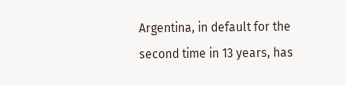Argentina, in default for the second time in 13 years, has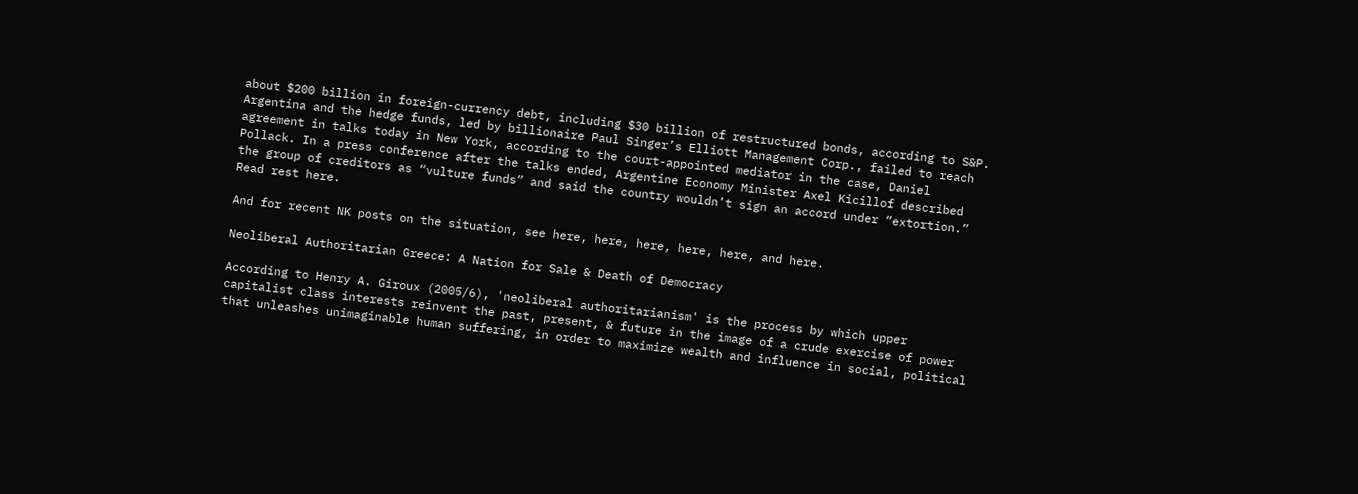about $200 billion in foreign-currency debt, including $30 billion of restructured bonds, according to S&P. Argentina and the hedge funds, led by billionaire Paul Singer’s Elliott Management Corp., failed to reach agreement in talks today in New York, according to the court-appointed mediator in the case, Daniel Pollack. In a press conference after the talks ended, Argentine Economy Minister Axel Kicillof described the group of creditors as “vulture funds” and said the country wouldn’t sign an accord under “extortion.”
Read rest here.

And for recent NK posts on the situation, see here, here, here, here, here, and here.

Neoliberal Authoritarian Greece: A Nation for Sale & Death of Democracy

According to Henry A. Giroux (2005/6), 'neoliberal authoritarianism' is the process by which upper capitalist class interests reinvent the past, present, & future in the image of a crude exercise of power that unleashes unimaginable human suffering, in order to maximize wealth and influence in social, political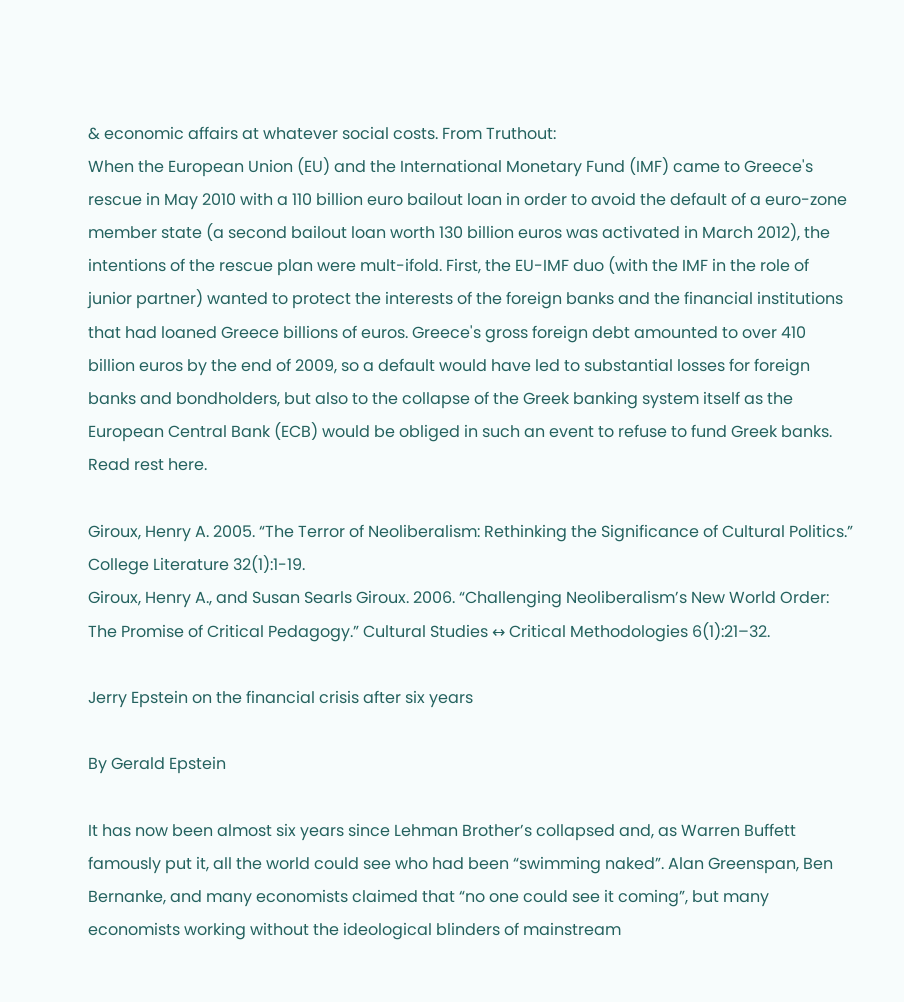& economic affairs at whatever social costs. From Truthout:
When the European Union (EU) and the International Monetary Fund (IMF) came to Greece's rescue in May 2010 with a 110 billion euro bailout loan in order to avoid the default of a euro-zone member state (a second bailout loan worth 130 billion euros was activated in March 2012), the intentions of the rescue plan were mult-ifold. First, the EU-IMF duo (with the IMF in the role of junior partner) wanted to protect the interests of the foreign banks and the financial institutions that had loaned Greece billions of euros. Greece's gross foreign debt amounted to over 410 billion euros by the end of 2009, so a default would have led to substantial losses for foreign banks and bondholders, but also to the collapse of the Greek banking system itself as the European Central Bank (ECB) would be obliged in such an event to refuse to fund Greek banks.
Read rest here.

Giroux, Henry A. 2005. “The Terror of Neoliberalism: Rethinking the Significance of Cultural Politics.” College Literature 32(1):1-19.
Giroux, Henry A., and Susan Searls Giroux. 2006. “Challenging Neoliberalism’s New World Order: The Promise of Critical Pedagogy.” Cultural Studies ↔ Critical Methodologies 6(1):21–32.

Jerry Epstein on the financial crisis after six years

By Gerald Epstein

It has now been almost six years since Lehman Brother’s collapsed and, as Warren Buffett famously put it, all the world could see who had been “swimming naked”. Alan Greenspan, Ben Bernanke, and many economists claimed that “no one could see it coming”, but many economists working without the ideological blinders of mainstream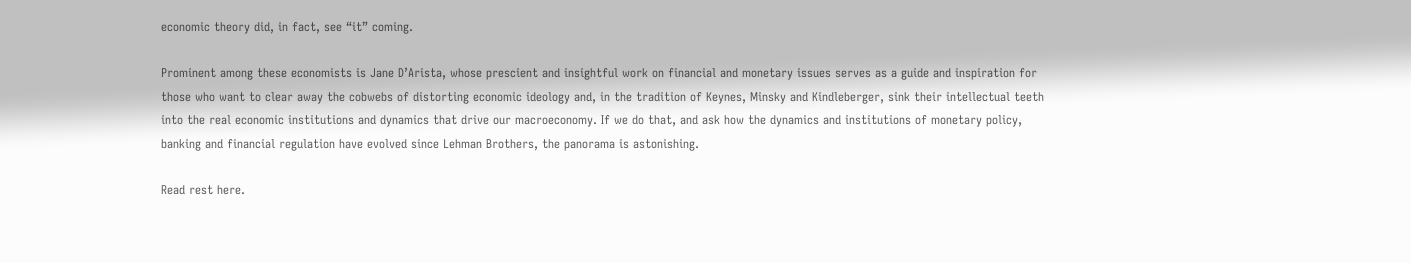economic theory did, in fact, see “it” coming.

Prominent among these economists is Jane D’Arista, whose prescient and insightful work on financial and monetary issues serves as a guide and inspiration for those who want to clear away the cobwebs of distorting economic ideology and, in the tradition of Keynes, Minsky and Kindleberger, sink their intellectual teeth into the real economic institutions and dynamics that drive our macroeconomy. If we do that, and ask how the dynamics and institutions of monetary policy, banking and financial regulation have evolved since Lehman Brothers, the panorama is astonishing.

Read rest here.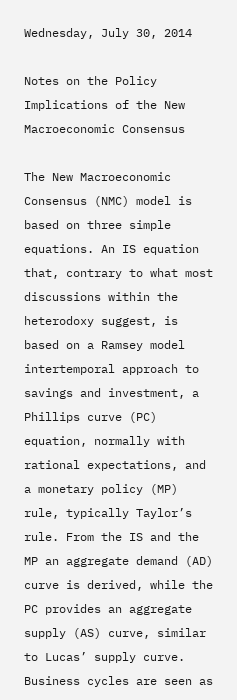Wednesday, July 30, 2014

Notes on the Policy Implications of the New Macroeconomic Consensus

The New Macroeconomic Consensus (NMC) model is based on three simple equations. An IS equation that, contrary to what most discussions within the heterodoxy suggest, is based on a Ramsey model intertemporal approach to savings and investment, a Phillips curve (PC) equation, normally with rational expectations, and a monetary policy (MP) rule, typically Taylor’s rule. From the IS and the MP an aggregate demand (AD) curve is derived, while the PC provides an aggregate supply (AS) curve, similar to Lucas’ supply curve. Business cycles are seen as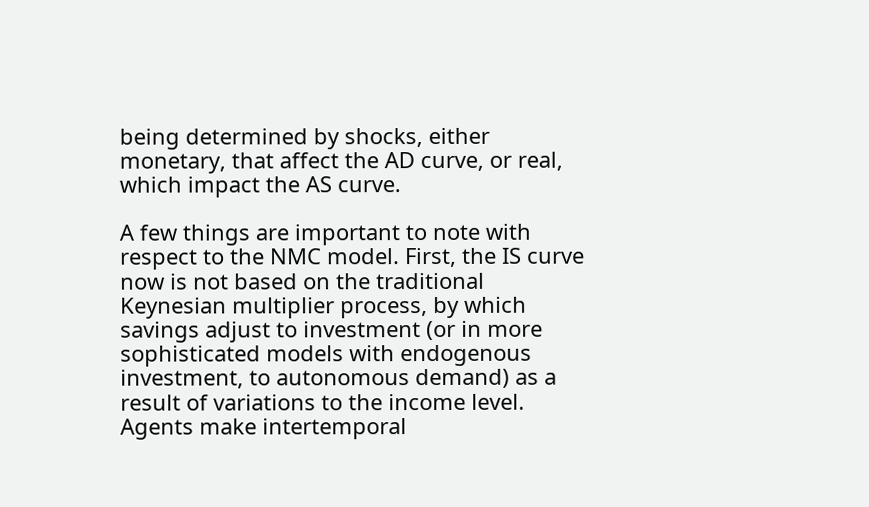being determined by shocks, either monetary, that affect the AD curve, or real, which impact the AS curve.

A few things are important to note with respect to the NMC model. First, the IS curve now is not based on the traditional Keynesian multiplier process, by which savings adjust to investment (or in more sophisticated models with endogenous investment, to autonomous demand) as a result of variations to the income level. Agents make intertemporal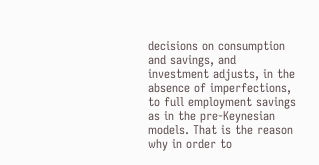decisions on consumption and savings, and investment adjusts, in the absence of imperfections, to full employment savings as in the pre-Keynesian models. That is the reason why in order to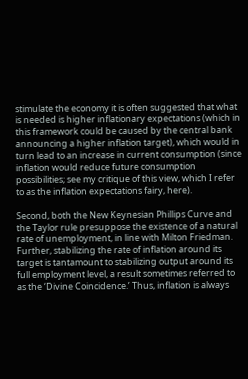stimulate the economy it is often suggested that what is needed is higher inflationary expectations (which in this framework could be caused by the central bank announcing a higher inflation target), which would in turn lead to an increase in current consumption (since inflation would reduce future consumption possibilities; see my critique of this view, which I refer to as the inflation expectations fairy, here).

Second, both the New Keynesian Phillips Curve and the Taylor rule presuppose the existence of a natural rate of unemployment, in line with Milton Friedman. Further, stabilizing the rate of inflation around its target is tantamount to stabilizing output around its full employment level, a result sometimes referred to as the ‘Divine Coincidence.’ Thus, inflation is always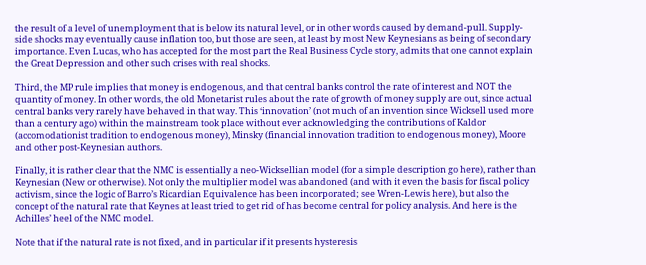the result of a level of unemployment that is below its natural level, or in other words caused by demand-pull. Supply-side shocks may eventually cause inflation too, but those are seen, at least by most New Keynesians as being of secondary importance. Even Lucas, who has accepted for the most part the Real Business Cycle story, admits that one cannot explain the Great Depression and other such crises with real shocks.

Third, the MP rule implies that money is endogenous, and that central banks control the rate of interest and NOT the quantity of money. In other words, the old Monetarist rules about the rate of growth of money supply are out, since actual central banks very rarely have behaved in that way. This ‘innovation’ (not much of an invention since Wicksell used more than a century ago) within the mainstream took place without ever acknowledging the contributions of Kaldor (accomodationist tradition to endogenous money), Minsky (financial innovation tradition to endogenous money), Moore and other post-Keynesian authors.

Finally, it is rather clear that the NMC is essentially a neo-Wicksellian model (for a simple description go here), rather than Keynesian (New or otherwise). Not only the multiplier model was abandoned (and with it even the basis for fiscal policy activism, since the logic of Barro’s Ricardian Equivalence has been incorporated; see Wren-Lewis here), but also the concept of the natural rate that Keynes at least tried to get rid of has become central for policy analysis. And here is the Achilles’ heel of the NMC model.

Note that if the natural rate is not fixed, and in particular if it presents hysteresis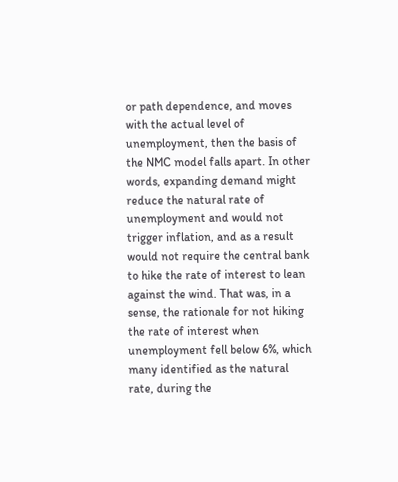or path dependence, and moves with the actual level of unemployment, then the basis of the NMC model falls apart. In other words, expanding demand might reduce the natural rate of unemployment and would not trigger inflation, and as a result would not require the central bank to hike the rate of interest to lean against the wind. That was, in a sense, the rationale for not hiking the rate of interest when unemployment fell below 6%, which many identified as the natural rate, during the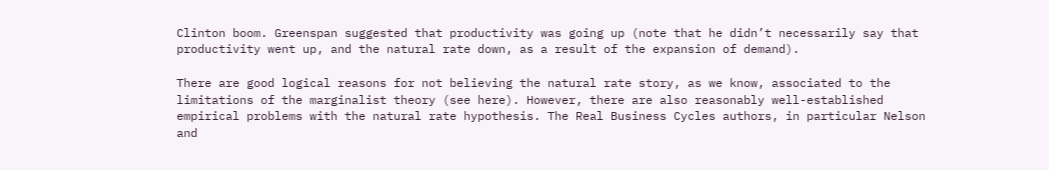Clinton boom. Greenspan suggested that productivity was going up (note that he didn’t necessarily say that productivity went up, and the natural rate down, as a result of the expansion of demand).

There are good logical reasons for not believing the natural rate story, as we know, associated to the limitations of the marginalist theory (see here). However, there are also reasonably well-established empirical problems with the natural rate hypothesis. The Real Business Cycles authors, in particular Nelson and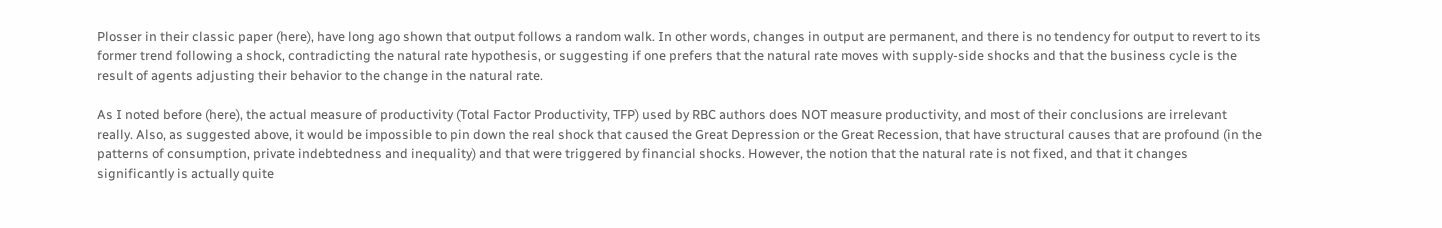Plosser in their classic paper (here), have long ago shown that output follows a random walk. In other words, changes in output are permanent, and there is no tendency for output to revert to its former trend following a shock, contradicting the natural rate hypothesis, or suggesting if one prefers that the natural rate moves with supply-side shocks and that the business cycle is the result of agents adjusting their behavior to the change in the natural rate.

As I noted before (here), the actual measure of productivity (Total Factor Productivity, TFP) used by RBC authors does NOT measure productivity, and most of their conclusions are irrelevant really. Also, as suggested above, it would be impossible to pin down the real shock that caused the Great Depression or the Great Recession, that have structural causes that are profound (in the patterns of consumption, private indebtedness and inequality) and that were triggered by financial shocks. However, the notion that the natural rate is not fixed, and that it changes significantly is actually quite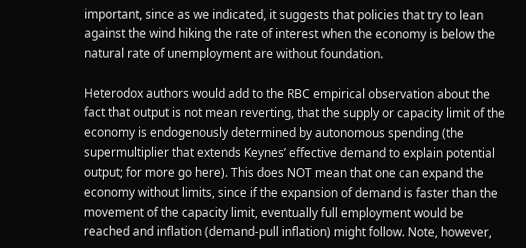important, since as we indicated, it suggests that policies that try to lean against the wind hiking the rate of interest when the economy is below the natural rate of unemployment are without foundation.

Heterodox authors would add to the RBC empirical observation about the fact that output is not mean reverting, that the supply or capacity limit of the economy is endogenously determined by autonomous spending (the supermultiplier that extends Keynes’ effective demand to explain potential output; for more go here). This does NOT mean that one can expand the economy without limits, since if the expansion of demand is faster than the movement of the capacity limit, eventually full employment would be reached and inflation (demand-pull inflation) might follow. Note, however,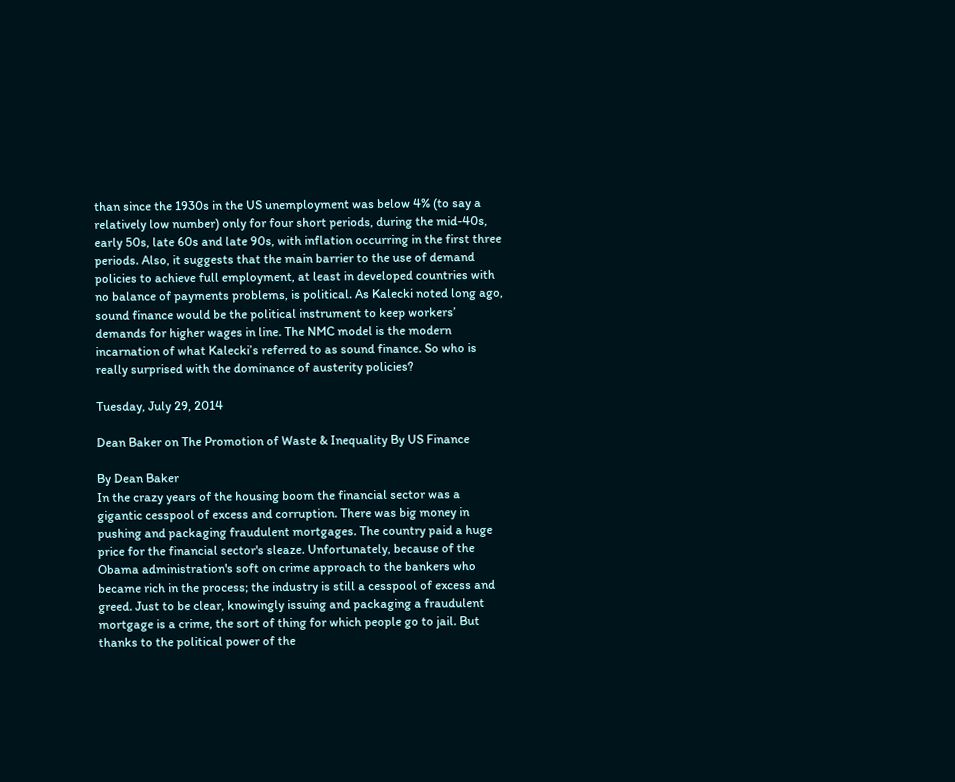than since the 1930s in the US unemployment was below 4% (to say a relatively low number) only for four short periods, during the mid-40s, early 50s, late 60s and late 90s, with inflation occurring in the first three periods. Also, it suggests that the main barrier to the use of demand policies to achieve full employment, at least in developed countries with no balance of payments problems, is political. As Kalecki noted long ago, sound finance would be the political instrument to keep workers’ demands for higher wages in line. The NMC model is the modern incarnation of what Kalecki’s referred to as sound finance. So who is really surprised with the dominance of austerity policies?

Tuesday, July 29, 2014

Dean Baker on The Promotion of Waste & Inequality By US Finance

By Dean Baker
In the crazy years of the housing boom the financial sector was a gigantic cesspool of excess and corruption. There was big money in pushing and packaging fraudulent mortgages. The country paid a huge price for the financial sector's sleaze. Unfortunately, because of the Obama administration's soft on crime approach to the bankers who became rich in the process; the industry is still a cesspool of excess and greed. Just to be clear, knowingly issuing and packaging a fraudulent mortgage is a crime, the sort of thing for which people go to jail. But thanks to the political power of the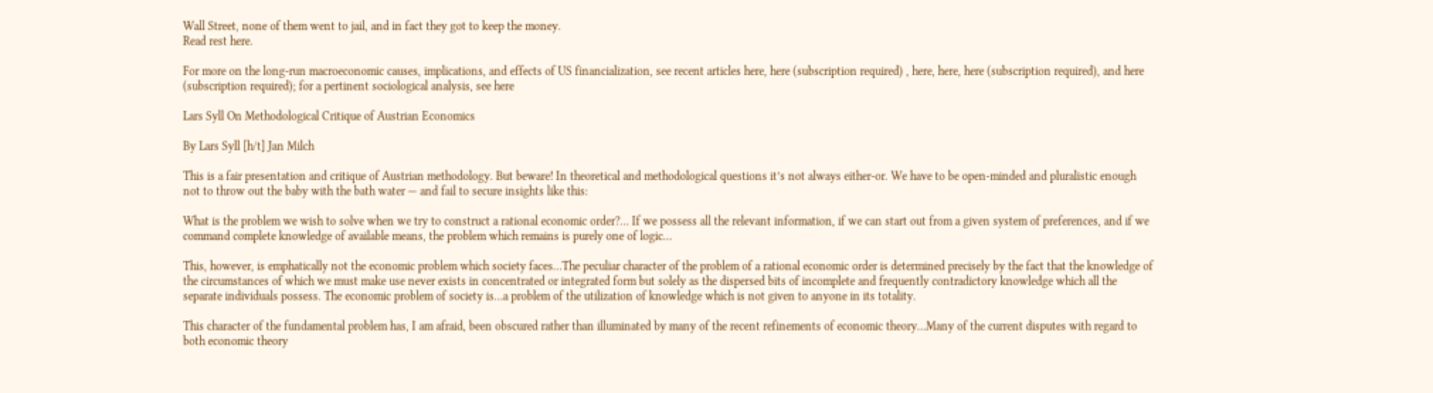Wall Street, none of them went to jail, and in fact they got to keep the money.
Read rest here.

For more on the long-run macroeconomic causes, implications, and effects of US financialization, see recent articles here, here (subscription required) , here, here, here (subscription required), and here (subscription required); for a pertinent sociological analysis, see here

Lars Syll On Methodological Critique of Austrian Economics

By Lars Syll [h/t] Jan Milch

This is a fair presentation and critique of Austrian methodology. But beware! In theoretical and methodological questions it’s not always either-or. We have to be open-minded and pluralistic enough not to throw out the baby with the bath water — and fail to secure insights like this:

What is the problem we wish to solve when we try to construct a rational economic order?… If we possess all the relevant information, if we can start out from a given system of preferences, and if we command complete knowledge of available means, the problem which remains is purely one of logic…

This, however, is emphatically not the economic problem which society faces…The peculiar character of the problem of a rational economic order is determined precisely by the fact that the knowledge of the circumstances of which we must make use never exists in concentrated or integrated form but solely as the dispersed bits of incomplete and frequently contradictory knowledge which all the separate individuals possess. The economic problem of society is…a problem of the utilization of knowledge which is not given to anyone in its totality.

This character of the fundamental problem has, I am afraid, been obscured rather than illuminated by many of the recent refinements of economic theory…Many of the current disputes with regard to both economic theory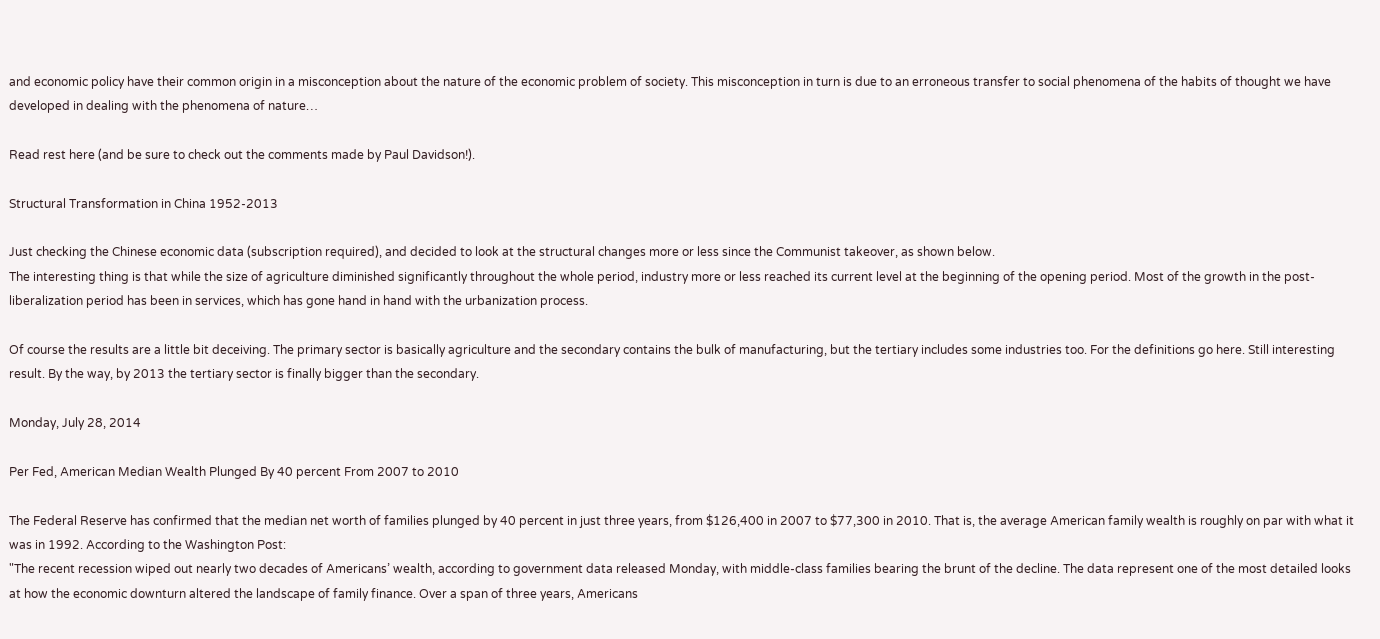and economic policy have their common origin in a misconception about the nature of the economic problem of society. This misconception in turn is due to an erroneous transfer to social phenomena of the habits of thought we have developed in dealing with the phenomena of nature…

Read rest here (and be sure to check out the comments made by Paul Davidson!).

Structural Transformation in China 1952-2013

Just checking the Chinese economic data (subscription required), and decided to look at the structural changes more or less since the Communist takeover, as shown below.
The interesting thing is that while the size of agriculture diminished significantly throughout the whole period, industry more or less reached its current level at the beginning of the opening period. Most of the growth in the post-liberalization period has been in services, which has gone hand in hand with the urbanization process.

Of course the results are a little bit deceiving. The primary sector is basically agriculture and the secondary contains the bulk of manufacturing, but the tertiary includes some industries too. For the definitions go here. Still interesting result. By the way, by 2013 the tertiary sector is finally bigger than the secondary.

Monday, July 28, 2014

Per Fed, American Median Wealth Plunged By 40 percent From 2007 to 2010

The Federal Reserve has confirmed that the median net worth of families plunged by 40 percent in just three years, from $126,400 in 2007 to $77,300 in 2010. That is, the average American family wealth is roughly on par with what it was in 1992. According to the Washington Post:
"The recent recession wiped out nearly two decades of Americans’ wealth, according to government data released Monday, with middle-class families bearing the brunt of the decline. The data represent one of the most detailed looks at how the economic downturn altered the landscape of family finance. Over a span of three years, Americans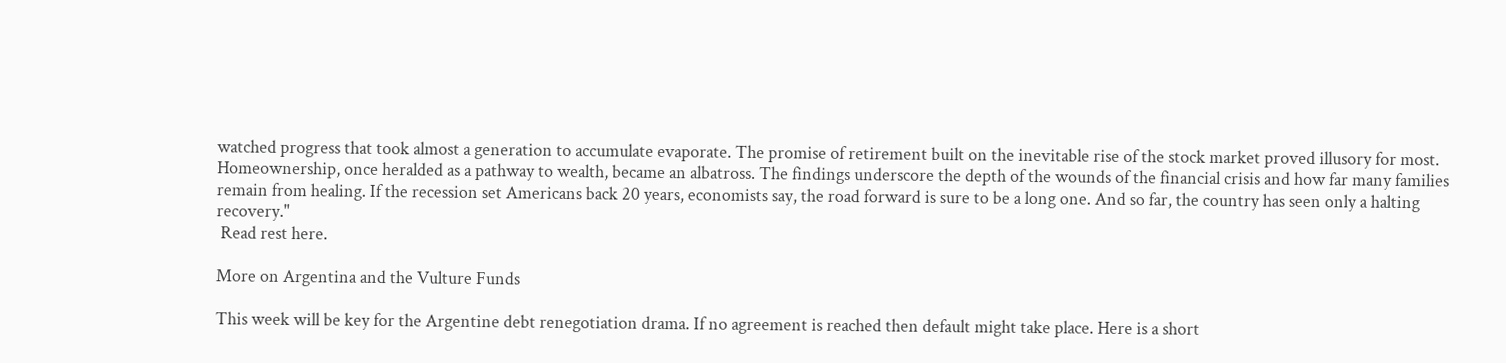watched progress that took almost a generation to accumulate evaporate. The promise of retirement built on the inevitable rise of the stock market proved illusory for most. Homeownership, once heralded as a pathway to wealth, became an albatross. The findings underscore the depth of the wounds of the financial crisis and how far many families remain from healing. If the recession set Americans back 20 years, economists say, the road forward is sure to be a long one. And so far, the country has seen only a halting recovery."
 Read rest here.

More on Argentina and the Vulture Funds

This week will be key for the Argentine debt renegotiation drama. If no agreement is reached then default might take place. Here is a short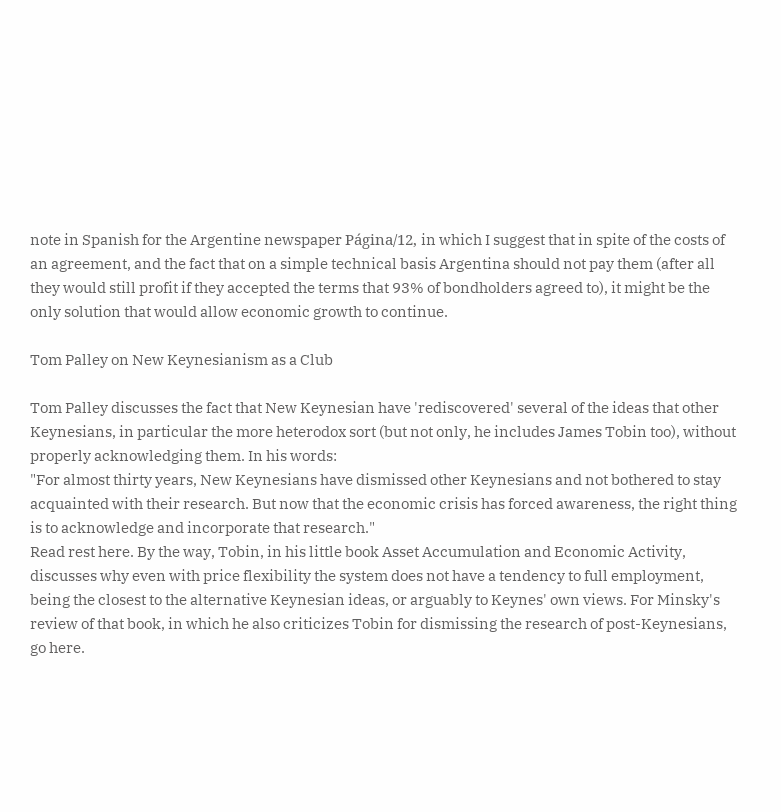note in Spanish for the Argentine newspaper Página/12, in which I suggest that in spite of the costs of an agreement, and the fact that on a simple technical basis Argentina should not pay them (after all they would still profit if they accepted the terms that 93% of bondholders agreed to), it might be the only solution that would allow economic growth to continue.

Tom Palley on New Keynesianism as a Club

Tom Palley discusses the fact that New Keynesian have 'rediscovered' several of the ideas that other Keynesians, in particular the more heterodox sort (but not only, he includes James Tobin too), without properly acknowledging them. In his words:
"For almost thirty years, New Keynesians have dismissed other Keynesians and not bothered to stay acquainted with their research. But now that the economic crisis has forced awareness, the right thing is to acknowledge and incorporate that research."
Read rest here. By the way, Tobin, in his little book Asset Accumulation and Economic Activity, discusses why even with price flexibility the system does not have a tendency to full employment, being the closest to the alternative Keynesian ideas, or arguably to Keynes' own views. For Minsky's review of that book, in which he also criticizes Tobin for dismissing the research of post-Keynesians, go here.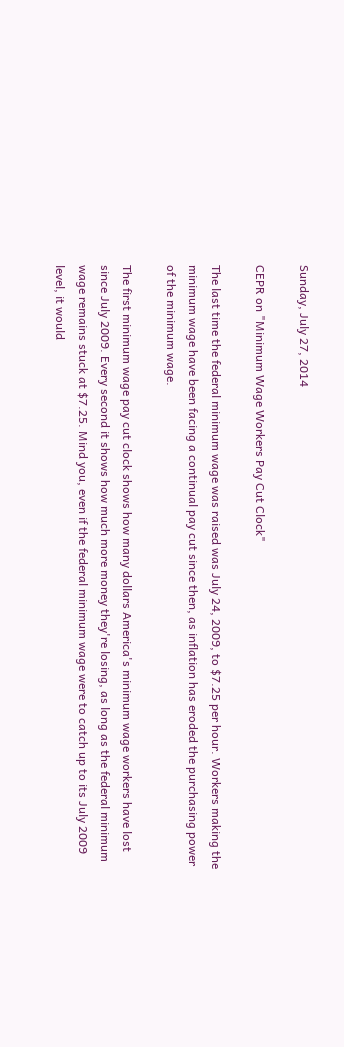Sunday, July 27, 2014

CEPR on "Minimum Wage Workers Pay Cut Clock"

The last time the federal minimum wage was raised was July 24, 2009, to $7.25 per hour. Workers making the minimum wage have been facing a continual pay cut since then, as inflation has eroded the purchasing power of the minimum wage.

The first minimum wage pay cut clock shows how many dollars America's minimum wage workers have lost since July 2009. Every second it shows how much more money they're losing, as long as the federal minimum wage remains stuck at $7.25. Mind you, even if the federal minimum wage were to catch up to its July 2009 level, it would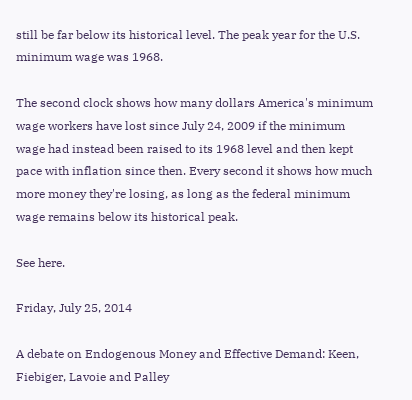still be far below its historical level. The peak year for the U.S. minimum wage was 1968.

The second clock shows how many dollars America's minimum wage workers have lost since July 24, 2009 if the minimum wage had instead been raised to its 1968 level and then kept pace with inflation since then. Every second it shows how much more money they're losing, as long as the federal minimum wage remains below its historical peak.

See here.

Friday, July 25, 2014

A debate on Endogenous Money and Effective Demand: Keen, Fiebiger, Lavoie and Palley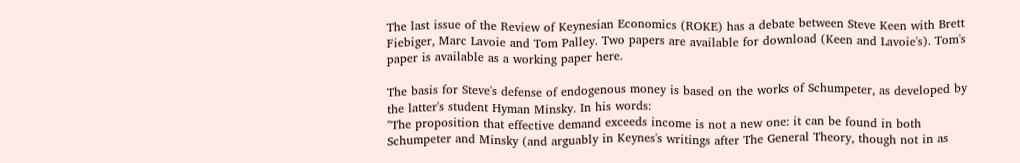The last issue of the Review of Keynesian Economics (ROKE) has a debate between Steve Keen with Brett Fiebiger, Marc Lavoie and Tom Palley. Two papers are available for download (Keen and Lavoie's). Tom's paper is available as a working paper here.

The basis for Steve's defense of endogenous money is based on the works of Schumpeter, as developed by the latter's student Hyman Minsky. In his words:
"The proposition that effective demand exceeds income is not a new one: it can be found in both Schumpeter and Minsky (and arguably in Keynes's writings after The General Theory, though not in as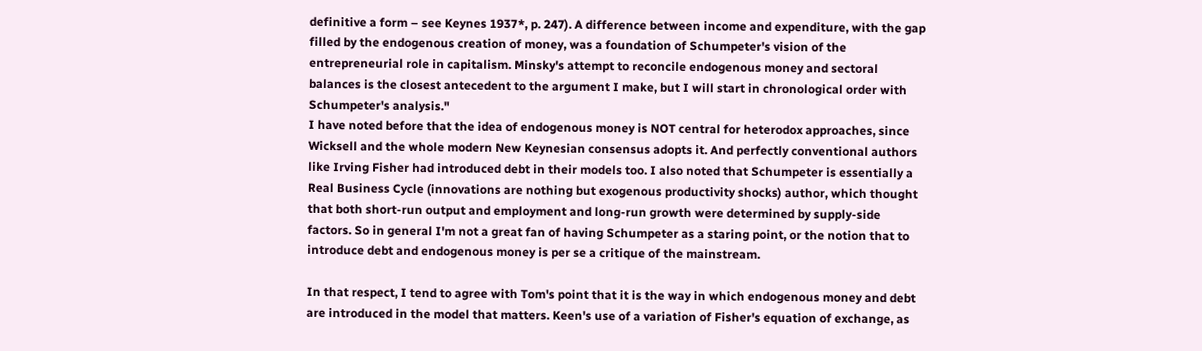definitive a form – see Keynes 1937*, p. 247). A difference between income and expenditure, with the gap filled by the endogenous creation of money, was a foundation of Schumpeter's vision of the entrepreneurial role in capitalism. Minsky's attempt to reconcile endogenous money and sectoral balances is the closest antecedent to the argument I make, but I will start in chronological order with Schumpeter's analysis."
I have noted before that the idea of endogenous money is NOT central for heterodox approaches, since Wicksell and the whole modern New Keynesian consensus adopts it. And perfectly conventional authors like Irving Fisher had introduced debt in their models too. I also noted that Schumpeter is essentially a Real Business Cycle (innovations are nothing but exogenous productivity shocks) author, which thought that both short-run output and employment and long-run growth were determined by supply-side factors. So in general I'm not a great fan of having Schumpeter as a staring point, or the notion that to introduce debt and endogenous money is per se a critique of the mainstream.

In that respect, I tend to agree with Tom's point that it is the way in which endogenous money and debt are introduced in the model that matters. Keen's use of a variation of Fisher's equation of exchange, as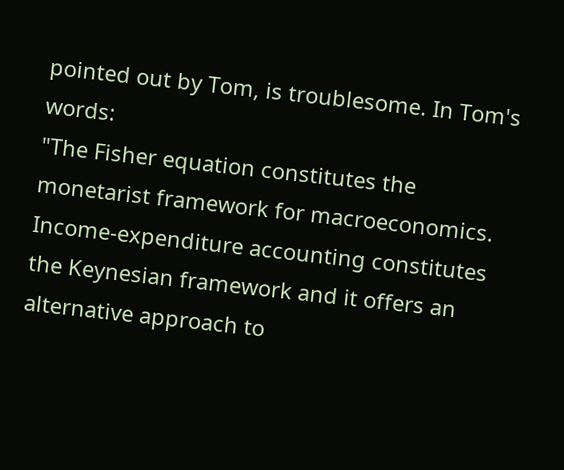pointed out by Tom, is troublesome. In Tom's words:
"The Fisher equation constitutes the monetarist framework for macroeconomics. Income-expenditure accounting constitutes the Keynesian framework and it offers an alternative approach to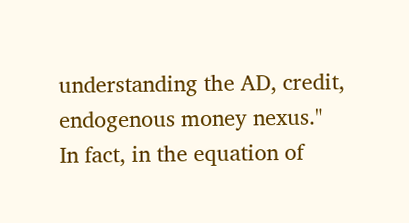understanding the AD, credit, endogenous money nexus."
In fact, in the equation of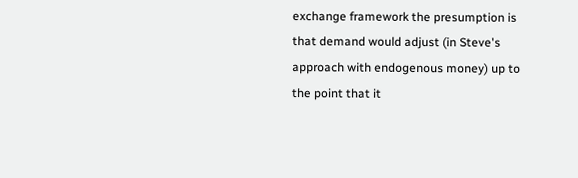exchange framework the presumption is that demand would adjust (in Steve's approach with endogenous money) up to the point that it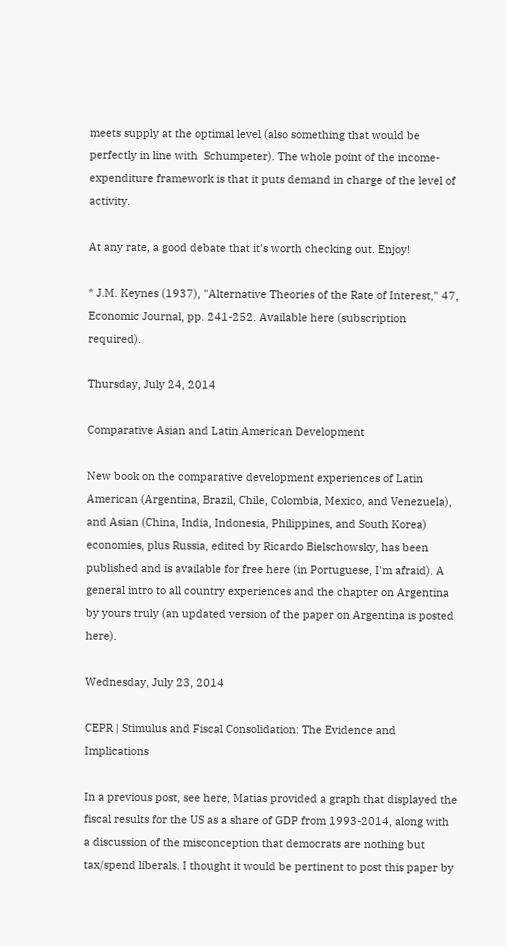meets supply at the optimal level (also something that would be perfectly in line with  Schumpeter). The whole point of the income-expenditure framework is that it puts demand in charge of the level of activity.

At any rate, a good debate that it's worth checking out. Enjoy!

* J.M. Keynes (1937), "Alternative Theories of the Rate of Interest," 47, Economic Journal, pp. 241-252. Available here (subscription required).

Thursday, July 24, 2014

Comparative Asian and Latin American Development

New book on the comparative development experiences of Latin American (Argentina, Brazil, Chile, Colombia, Mexico, and Venezuela), and Asian (China, India, Indonesia, Philippines, and South Korea) economies, plus Russia, edited by Ricardo Bielschowsky, has been published and is available for free here (in Portuguese, I'm afraid). A general intro to all country experiences and the chapter on Argentina by yours truly (an updated version of the paper on Argentina is posted here).

Wednesday, July 23, 2014

CEPR | Stimulus and Fiscal Consolidation: The Evidence and Implications

In a previous post, see here, Matias provided a graph that displayed the fiscal results for the US as a share of GDP from 1993-2014, along with a discussion of the misconception that democrats are nothing but tax/spend liberals. I thought it would be pertinent to post this paper by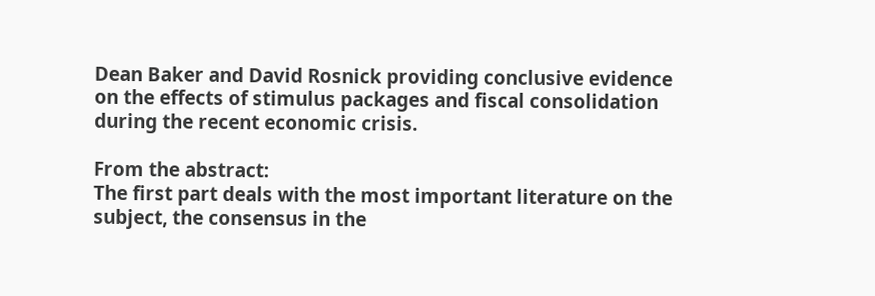Dean Baker and David Rosnick providing conclusive evidence on the effects of stimulus packages and fiscal consolidation during the recent economic crisis.

From the abstract:
The first part deals with the most important literature on the subject, the consensus in the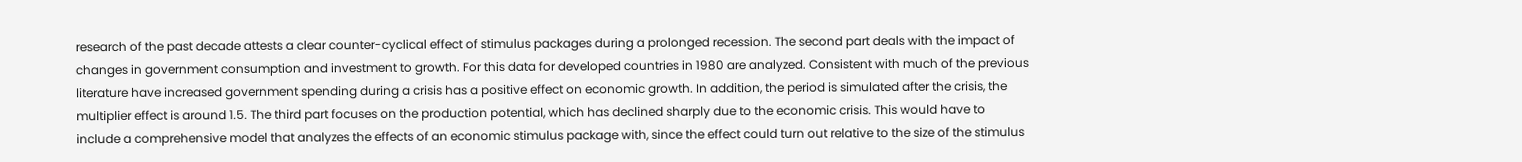research of the past decade attests a clear counter-cyclical effect of stimulus packages during a prolonged recession. The second part deals with the impact of changes in government consumption and investment to growth. For this data for developed countries in 1980 are analyzed. Consistent with much of the previous literature have increased government spending during a crisis has a positive effect on economic growth. In addition, the period is simulated after the crisis, the multiplier effect is around 1.5. The third part focuses on the production potential, which has declined sharply due to the economic crisis. This would have to include a comprehensive model that analyzes the effects of an economic stimulus package with, since the effect could turn out relative to the size of the stimulus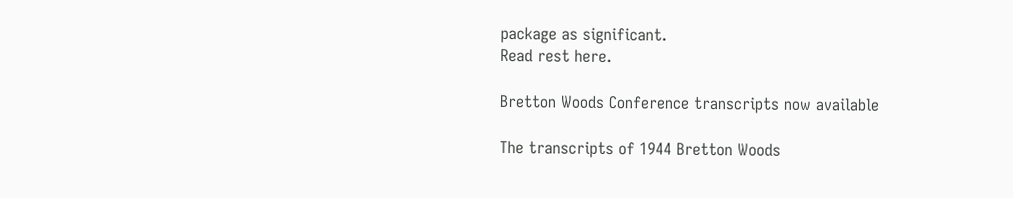package as significant.
Read rest here.

Bretton Woods Conference transcripts now available

The transcripts of 1944 Bretton Woods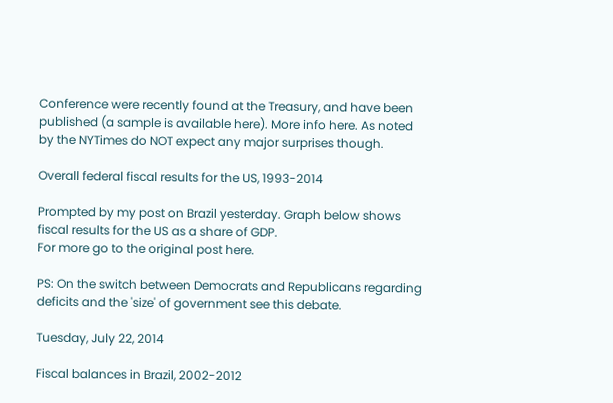Conference were recently found at the Treasury, and have been published (a sample is available here). More info here. As noted by the NYTimes do NOT expect any major surprises though.

Overall federal fiscal results for the US, 1993-2014

Prompted by my post on Brazil yesterday. Graph below shows fiscal results for the US as a share of GDP.
For more go to the original post here.

PS: On the switch between Democrats and Republicans regarding deficits and the 'size' of government see this debate.

Tuesday, July 22, 2014

Fiscal balances in Brazil, 2002-2012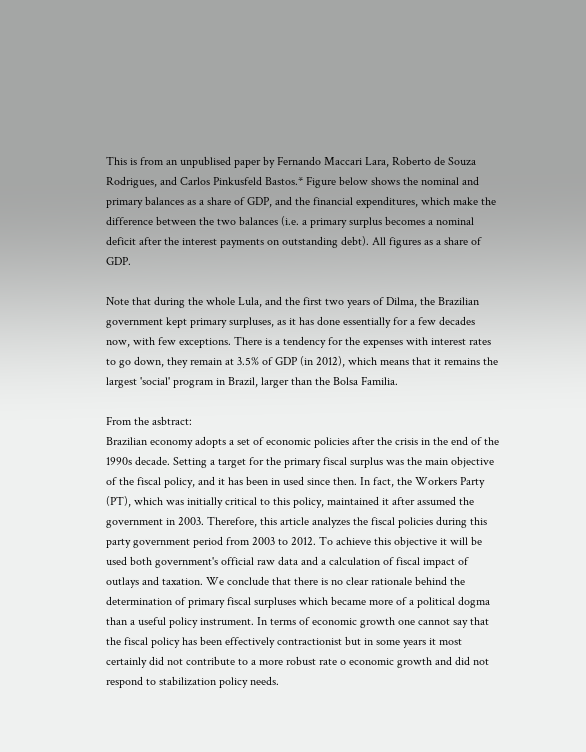This is from an unpublised paper by Fernando Maccari Lara, Roberto de Souza Rodrigues, and Carlos Pinkusfeld Bastos.* Figure below shows the nominal and primary balances as a share of GDP, and the financial expenditures, which make the difference between the two balances (i.e. a primary surplus becomes a nominal deficit after the interest payments on outstanding debt). All figures as a share of GDP.

Note that during the whole Lula, and the first two years of Dilma, the Brazilian government kept primary surpluses, as it has done essentially for a few decades now, with few exceptions. There is a tendency for the expenses with interest rates to go down, they remain at 3.5% of GDP (in 2012), which means that it remains the largest 'social' program in Brazil, larger than the Bolsa Familia.

From the asbtract:
Brazilian economy adopts a set of economic policies after the crisis in the end of the 1990s decade. Setting a target for the primary fiscal surplus was the main objective of the fiscal policy, and it has been in used since then. In fact, the Workers Party (PT), which was initially critical to this policy, maintained it after assumed the government in 2003. Therefore, this article analyzes the fiscal policies during this party government period from 2003 to 2012. To achieve this objective it will be used both government's official raw data and a calculation of fiscal impact of outlays and taxation. We conclude that there is no clear rationale behind the determination of primary fiscal surpluses which became more of a political dogma than a useful policy instrument. In terms of economic growth one cannot say that the fiscal policy has been effectively contractionist but in some years it most certainly did not contribute to a more robust rate o economic growth and did not respond to stabilization policy needs.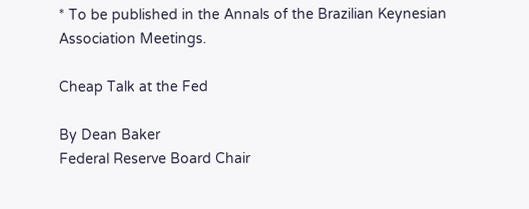* To be published in the Annals of the Brazilian Keynesian Association Meetings.

Cheap Talk at the Fed

By Dean Baker
Federal Reserve Board Chair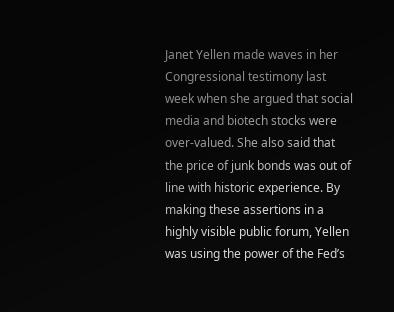Janet Yellen made waves in her Congressional testimony last week when she argued that social media and biotech stocks were over-valued. She also said that the price of junk bonds was out of line with historic experience. By making these assertions in a highly visible public forum, Yellen was using the power of the Fed’s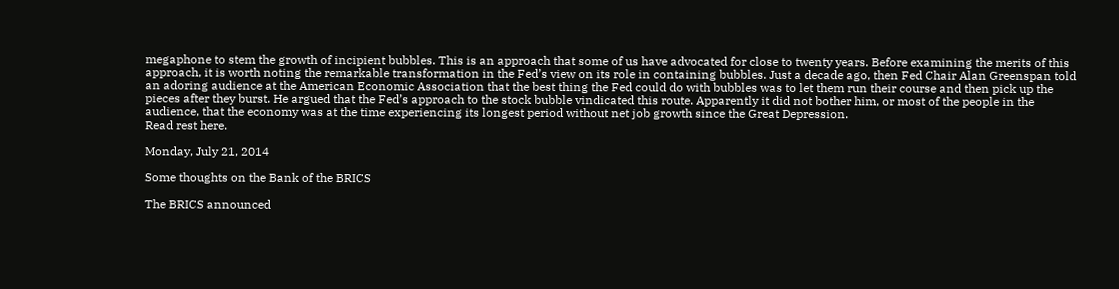megaphone to stem the growth of incipient bubbles. This is an approach that some of us have advocated for close to twenty years. Before examining the merits of this approach, it is worth noting the remarkable transformation in the Fed’s view on its role in containing bubbles. Just a decade ago, then Fed Chair Alan Greenspan told an adoring audience at the American Economic Association that the best thing the Fed could do with bubbles was to let them run their course and then pick up the pieces after they burst. He argued that the Fed’s approach to the stock bubble vindicated this route. Apparently it did not bother him, or most of the people in the audience, that the economy was at the time experiencing its longest period without net job growth since the Great Depression.
Read rest here.

Monday, July 21, 2014

Some thoughts on the Bank of the BRICS

The BRICS announced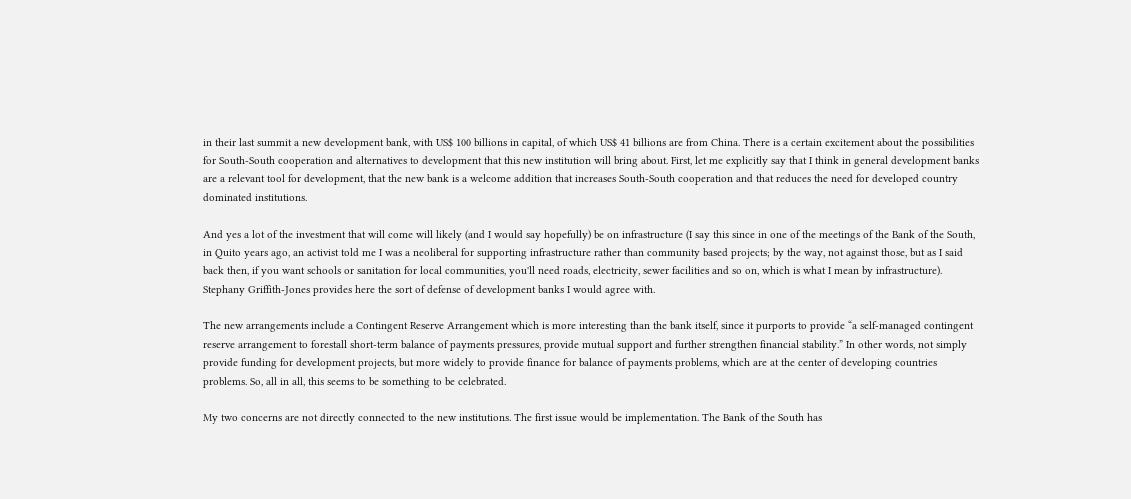in their last summit a new development bank, with US$ 100 billions in capital, of which US$ 41 billions are from China. There is a certain excitement about the possibilities for South-South cooperation and alternatives to development that this new institution will bring about. First, let me explicitly say that I think in general development banks are a relevant tool for development, that the new bank is a welcome addition that increases South-South cooperation and that reduces the need for developed country dominated institutions.

And yes a lot of the investment that will come will likely (and I would say hopefully) be on infrastructure (I say this since in one of the meetings of the Bank of the South, in Quito years ago, an activist told me I was a neoliberal for supporting infrastructure rather than community based projects; by the way, not against those, but as I said back then, if you want schools or sanitation for local communities, you'll need roads, electricity, sewer facilities and so on, which is what I mean by infrastructure). Stephany Griffith-Jones provides here the sort of defense of development banks I would agree with.

The new arrangements include a Contingent Reserve Arrangement which is more interesting than the bank itself, since it purports to provide “a self-managed contingent reserve arrangement to forestall short-term balance of payments pressures, provide mutual support and further strengthen financial stability.” In other words, not simply provide funding for development projects, but more widely to provide finance for balance of payments problems, which are at the center of developing countries problems. So, all in all, this seems to be something to be celebrated.

My two concerns are not directly connected to the new institutions. The first issue would be implementation. The Bank of the South has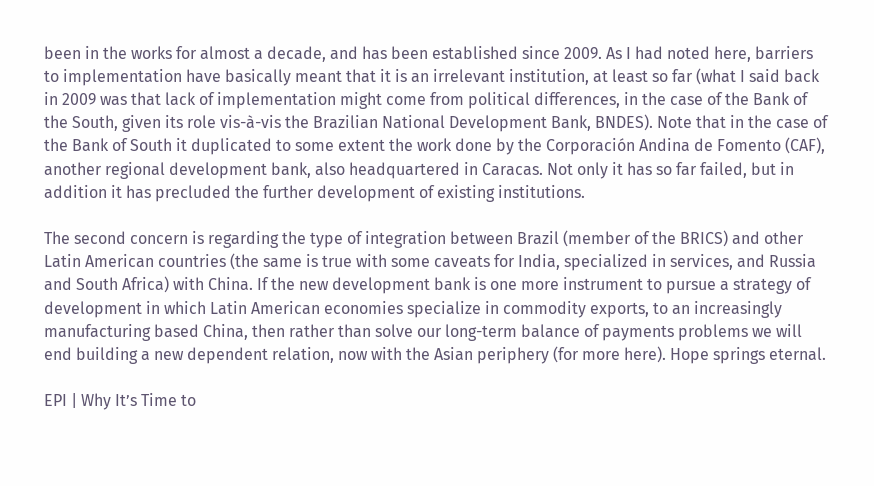been in the works for almost a decade, and has been established since 2009. As I had noted here, barriers to implementation have basically meant that it is an irrelevant institution, at least so far (what I said back in 2009 was that lack of implementation might come from political differences, in the case of the Bank of the South, given its role vis-à-vis the Brazilian National Development Bank, BNDES). Note that in the case of the Bank of South it duplicated to some extent the work done by the Corporación Andina de Fomento (CAF), another regional development bank, also headquartered in Caracas. Not only it has so far failed, but in addition it has precluded the further development of existing institutions.

The second concern is regarding the type of integration between Brazil (member of the BRICS) and other Latin American countries (the same is true with some caveats for India, specialized in services, and Russia and South Africa) with China. If the new development bank is one more instrument to pursue a strategy of development in which Latin American economies specialize in commodity exports, to an increasingly manufacturing based China, then rather than solve our long-term balance of payments problems we will end building a new dependent relation, now with the Asian periphery (for more here). Hope springs eternal.

EPI | Why It’s Time to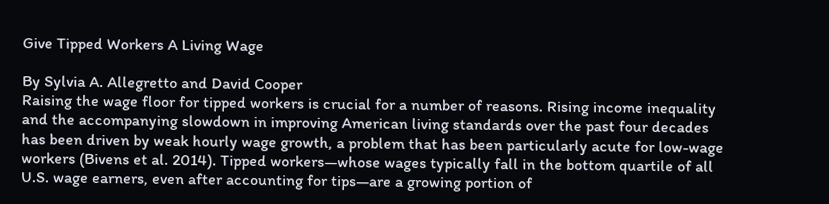Give Tipped Workers A Living Wage

By Sylvia A. Allegretto and David Cooper
Raising the wage floor for tipped workers is crucial for a number of reasons. Rising income inequality and the accompanying slowdown in improving American living standards over the past four decades has been driven by weak hourly wage growth, a problem that has been particularly acute for low-wage workers (Bivens et al. 2014). Tipped workers—whose wages typically fall in the bottom quartile of all U.S. wage earners, even after accounting for tips—are a growing portion of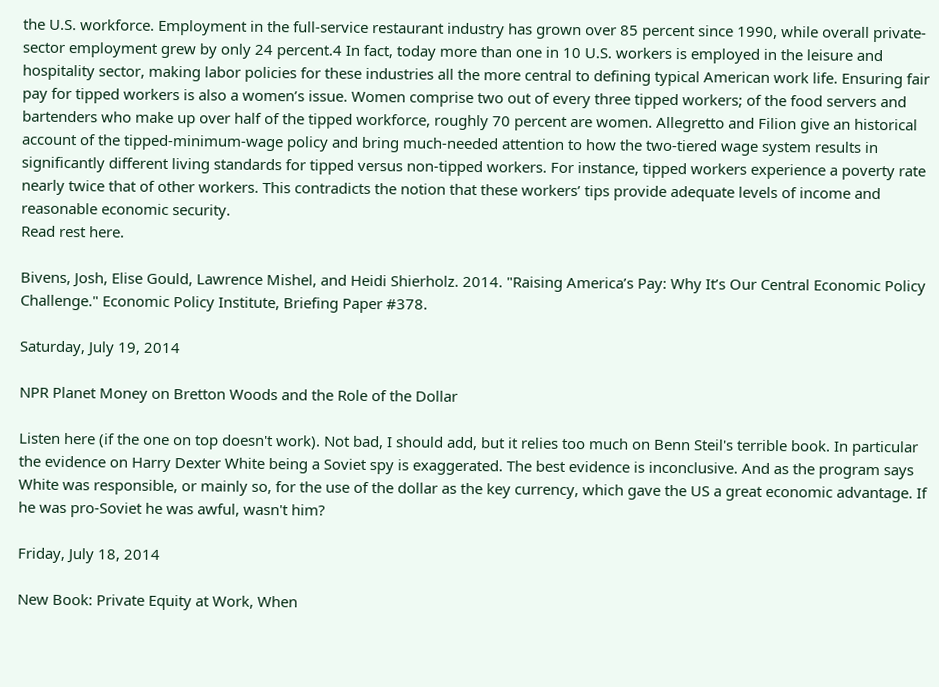the U.S. workforce. Employment in the full-service restaurant industry has grown over 85 percent since 1990, while overall private-sector employment grew by only 24 percent.4 In fact, today more than one in 10 U.S. workers is employed in the leisure and hospitality sector, making labor policies for these industries all the more central to defining typical American work life. Ensuring fair pay for tipped workers is also a women’s issue. Women comprise two out of every three tipped workers; of the food servers and bartenders who make up over half of the tipped workforce, roughly 70 percent are women. Allegretto and Filion give an historical account of the tipped-minimum-wage policy and bring much-needed attention to how the two-tiered wage system results in significantly different living standards for tipped versus non-tipped workers. For instance, tipped workers experience a poverty rate nearly twice that of other workers. This contradicts the notion that these workers’ tips provide adequate levels of income and reasonable economic security.
Read rest here.

Bivens, Josh, Elise Gould, Lawrence Mishel, and Heidi Shierholz. 2014. "Raising America’s Pay: Why It’s Our Central Economic Policy Challenge." Economic Policy Institute, Briefing Paper #378.

Saturday, July 19, 2014

NPR Planet Money on Bretton Woods and the Role of the Dollar

Listen here (if the one on top doesn't work). Not bad, I should add, but it relies too much on Benn Steil's terrible book. In particular the evidence on Harry Dexter White being a Soviet spy is exaggerated. The best evidence is inconclusive. And as the program says White was responsible, or mainly so, for the use of the dollar as the key currency, which gave the US a great economic advantage. If he was pro-Soviet he was awful, wasn't him?

Friday, July 18, 2014

New Book: Private Equity at Work, When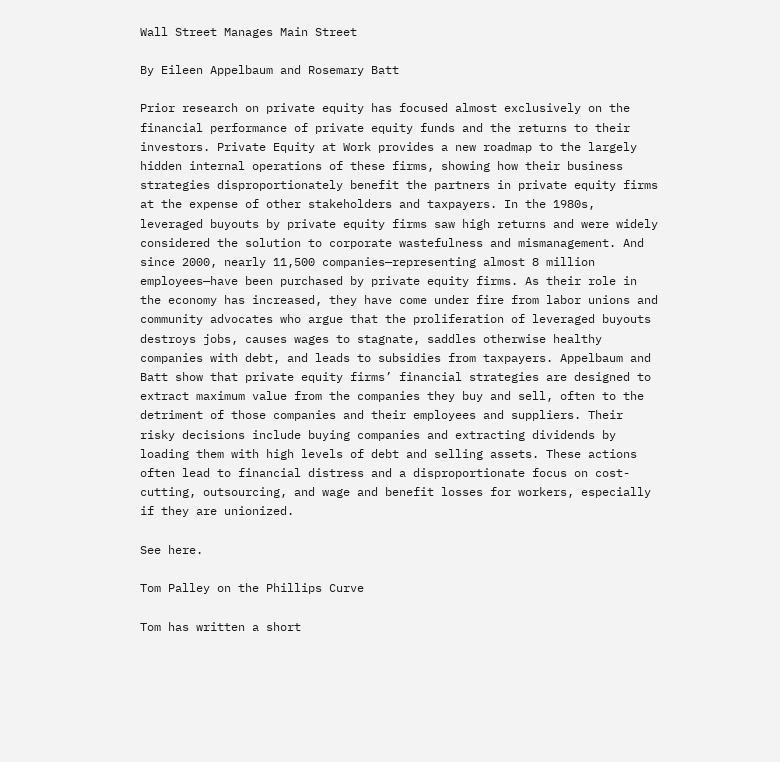Wall Street Manages Main Street

By Eileen Appelbaum and Rosemary Batt

Prior research on private equity has focused almost exclusively on the financial performance of private equity funds and the returns to their investors. Private Equity at Work provides a new roadmap to the largely hidden internal operations of these firms, showing how their business strategies disproportionately benefit the partners in private equity firms at the expense of other stakeholders and taxpayers. In the 1980s, leveraged buyouts by private equity firms saw high returns and were widely considered the solution to corporate wastefulness and mismanagement. And since 2000, nearly 11,500 companies—representing almost 8 million employees—have been purchased by private equity firms. As their role in the economy has increased, they have come under fire from labor unions and community advocates who argue that the proliferation of leveraged buyouts destroys jobs, causes wages to stagnate, saddles otherwise healthy companies with debt, and leads to subsidies from taxpayers. Appelbaum and Batt show that private equity firms’ financial strategies are designed to extract maximum value from the companies they buy and sell, often to the detriment of those companies and their employees and suppliers. Their risky decisions include buying companies and extracting dividends by loading them with high levels of debt and selling assets. These actions often lead to financial distress and a disproportionate focus on cost-cutting, outsourcing, and wage and benefit losses for workers, especially if they are unionized.

See here.

Tom Palley on the Phillips Curve

Tom has written a short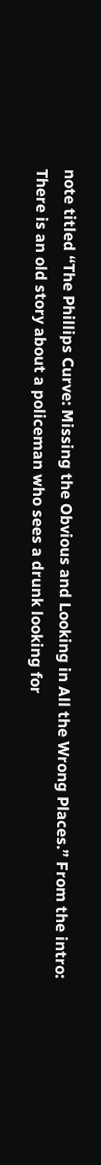note titled “The Phillips Curve: Missing the Obvious and Looking in All the Wrong Places.” From the intro:
There is an old story about a policeman who sees a drunk looking for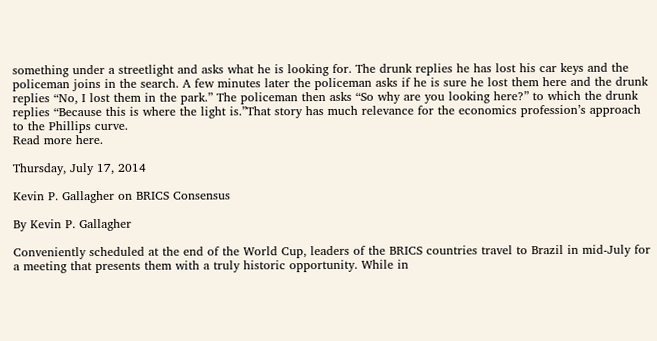something under a streetlight and asks what he is looking for. The drunk replies he has lost his car keys and the policeman joins in the search. A few minutes later the policeman asks if he is sure he lost them here and the drunk replies “No, I lost them in the park.” The policeman then asks “So why are you looking here?” to which the drunk replies “Because this is where the light is.”That story has much relevance for the economics profession’s approach to the Phillips curve.
Read more here.

Thursday, July 17, 2014

Kevin P. Gallagher on BRICS Consensus

By Kevin P. Gallagher

Conveniently scheduled at the end of the World Cup, leaders of the BRICS countries travel to Brazil in mid-July for a meeting that presents them with a truly historic opportunity. While in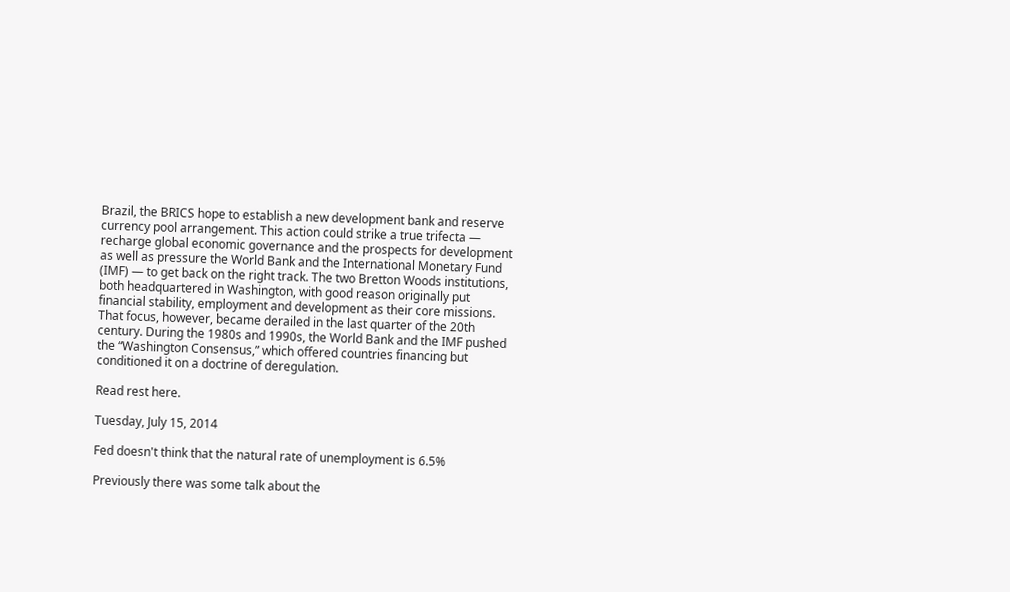Brazil, the BRICS hope to establish a new development bank and reserve currency pool arrangement. This action could strike a true trifecta — recharge global economic governance and the prospects for development as well as pressure the World Bank and the International Monetary Fund (IMF) — to get back on the right track. The two Bretton Woods institutions, both headquartered in Washington, with good reason originally put financial stability, employment and development as their core missions. That focus, however, became derailed in the last quarter of the 20th century. During the 1980s and 1990s, the World Bank and the IMF pushed the “Washington Consensus,” which offered countries financing but conditioned it on a doctrine of deregulation.

Read rest here.

Tuesday, July 15, 2014

Fed doesn't think that the natural rate of unemployment is 6.5%

Previously there was some talk about the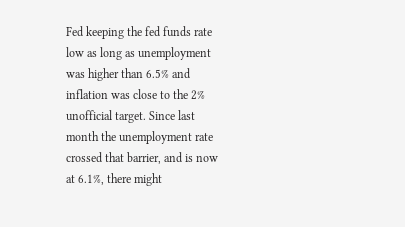Fed keeping the fed funds rate low as long as unemployment was higher than 6.5% and inflation was close to the 2% unofficial target. Since last month the unemployment rate crossed that barrier, and is now at 6.1%, there might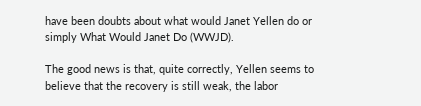have been doubts about what would Janet Yellen do or simply What Would Janet Do (WWJD).

The good news is that, quite correctly, Yellen seems to believe that the recovery is still weak, the labor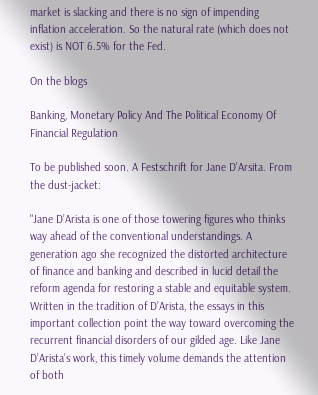market is slacking and there is no sign of impending inflation acceleration. So the natural rate (which does not exist) is NOT 6.5% for the Fed.

On the blogs

Banking, Monetary Policy And The Political Economy Of Financial Regulation

To be published soon. A Festschrift for Jane D'Arsita. From the dust-jacket:

"Jane D’Arista is one of those towering figures who thinks way ahead of the conventional understandings. A generation ago she recognized the distorted architecture of finance and banking and described in lucid detail the reform agenda for restoring a stable and equitable system. Written in the tradition of D’Arista, the essays in this important collection point the way toward overcoming the recurrent financial disorders of our gilded age. Like Jane D’Arista’s work, this timely volume demands the attention of both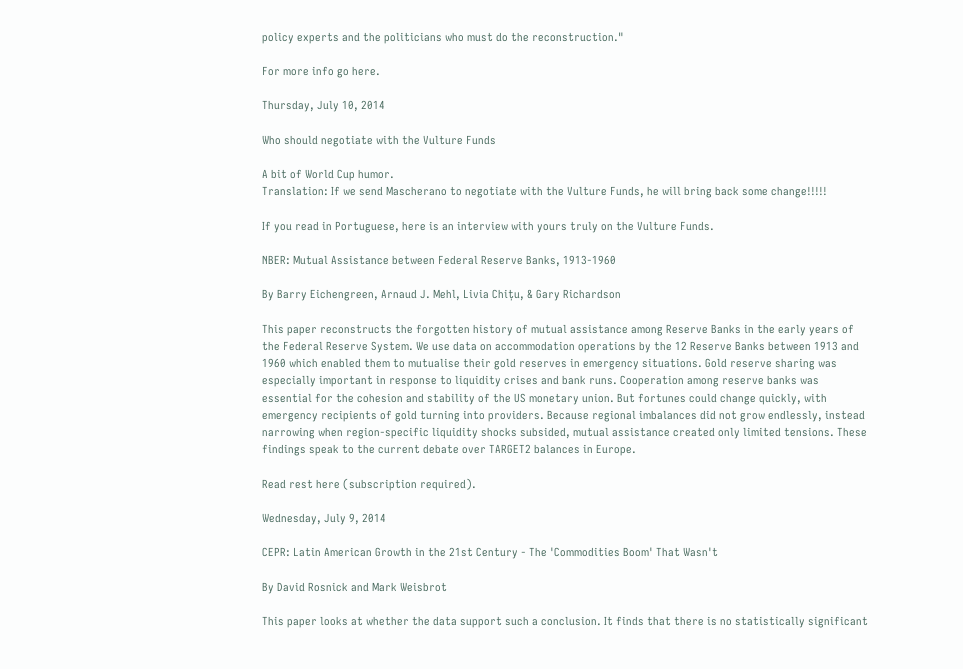policy experts and the politicians who must do the reconstruction."

For more info go here.

Thursday, July 10, 2014

Who should negotiate with the Vulture Funds

A bit of World Cup humor.
Translation: If we send Mascherano to negotiate with the Vulture Funds, he will bring back some change!!!!!

If you read in Portuguese, here is an interview with yours truly on the Vulture Funds.

NBER: Mutual Assistance between Federal Reserve Banks, 1913-1960

By Barry Eichengreen, Arnaud J. Mehl, Livia Chițu, & Gary Richardson

This paper reconstructs the forgotten history of mutual assistance among Reserve Banks in the early years of the Federal Reserve System. We use data on accommodation operations by the 12 Reserve Banks between 1913 and 1960 which enabled them to mutualise their gold reserves in emergency situations. Gold reserve sharing was especially important in response to liquidity crises and bank runs. Cooperation among reserve banks was essential for the cohesion and stability of the US monetary union. But fortunes could change quickly, with emergency recipients of gold turning into providers. Because regional imbalances did not grow endlessly, instead narrowing when region-specific liquidity shocks subsided, mutual assistance created only limited tensions. These findings speak to the current debate over TARGET2 balances in Europe.

Read rest here (subscription required).

Wednesday, July 9, 2014

CEPR: Latin American Growth in the 21st Century - The 'Commodities Boom' That Wasn't

By David Rosnick and Mark Weisbrot

This paper looks at whether the data support such a conclusion. It finds that there is no statistically significant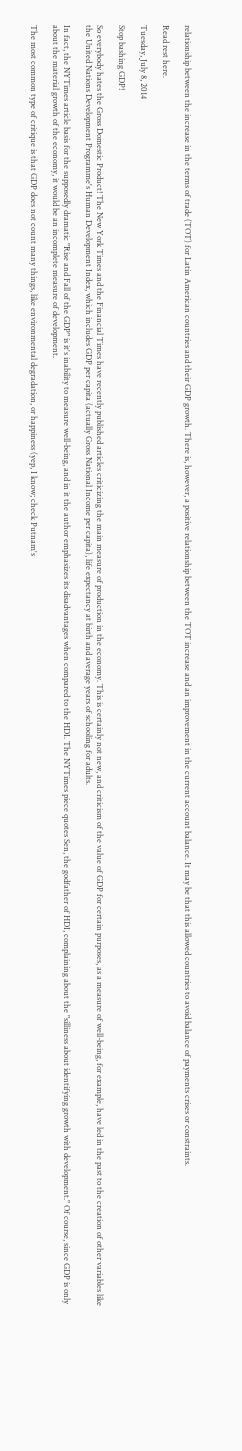relationship between the increase in the terms of trade (TOT) for Latin American countries and their GDP growth. There is, however, a positive relationship between the TOT increase and an improvement in the current account balance. It may be that this allowed countries to avoid balance of payments crises or constraints.

Read rest here.

Tuesday, July 8, 2014

Stop bashing GDP!

So everybody hates the Gross Domestic Product! The New York Times and the Financial Times have recently published articles criticizing the main measure of production in the economy. This is certainly not new, and criticism of the value of GDP for certain purposes, as a measure of well-being, for example, have led in the past to the creation of other variables like the United Nations Development Programme's Human Development Index, which includes GDP per capita (actually Gross National Income per capita), life expectancy at birth and average years of schooling for adults.

In fact, the NYTimes article basis for the supposedly dramatic "Rise and Fall of the GDP" is it's inability to measure well-being, and in it the author emphasizes its disadvantages when compared to the HDI. The NYTimes piece quotes Sen, the godfather of HDI, complaining about the "silliness about identifying growth with development." Of course, since GDP is only about the material growth of the economy, it would be an incomplete measure of development.

The most common type of critique is that GDP does not count many things, like environmental degradation, or happiness (yep, I know; check Putnam's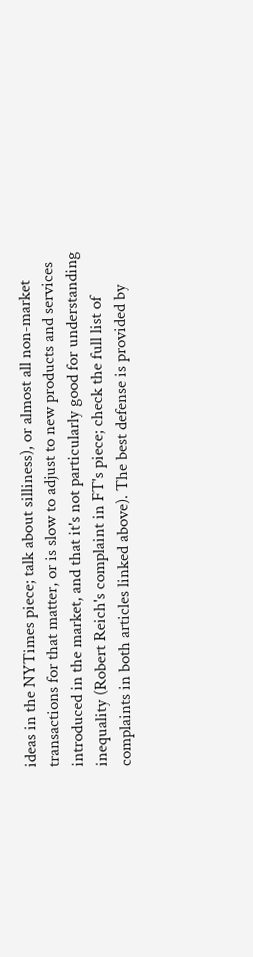ideas in the NYTimes piece; talk about silliness), or almost all non-market transactions for that matter, or is slow to adjust to new products and services introduced in the market, and that it's not particularly good for understanding inequality (Robert Reich's complaint in FT's piece; check the full list of complaints in both articles linked above). The best defense is provided by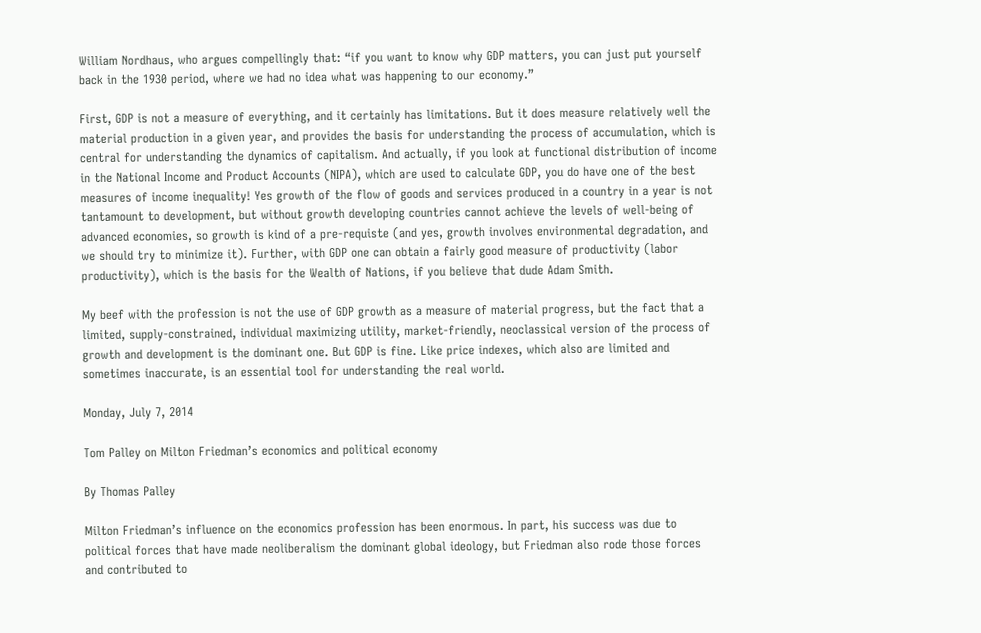William Nordhaus, who argues compellingly that: “if you want to know why GDP matters, you can just put yourself back in the 1930 period, where we had no idea what was happening to our economy.”

First, GDP is not a measure of everything, and it certainly has limitations. But it does measure relatively well the material production in a given year, and provides the basis for understanding the process of accumulation, which is central for understanding the dynamics of capitalism. And actually, if you look at functional distribution of income in the National Income and Product Accounts (NIPA), which are used to calculate GDP, you do have one of the best measures of income inequality! Yes growth of the flow of goods and services produced in a country in a year is not tantamount to development, but without growth developing countries cannot achieve the levels of well-being of advanced economies, so growth is kind of a pre-requiste (and yes, growth involves environmental degradation, and we should try to minimize it). Further, with GDP one can obtain a fairly good measure of productivity (labor productivity), which is the basis for the Wealth of Nations, if you believe that dude Adam Smith.

My beef with the profession is not the use of GDP growth as a measure of material progress, but the fact that a limited, supply-constrained, individual maximizing utility, market-friendly, neoclassical version of the process of growth and development is the dominant one. But GDP is fine. Like price indexes, which also are limited and sometimes inaccurate, is an essential tool for understanding the real world.

Monday, July 7, 2014

Tom Palley on Milton Friedman’s economics and political economy

By Thomas Palley

Milton Friedman’s influence on the economics profession has been enormous. In part, his success was due to political forces that have made neoliberalism the dominant global ideology, but Friedman also rode those forces and contributed to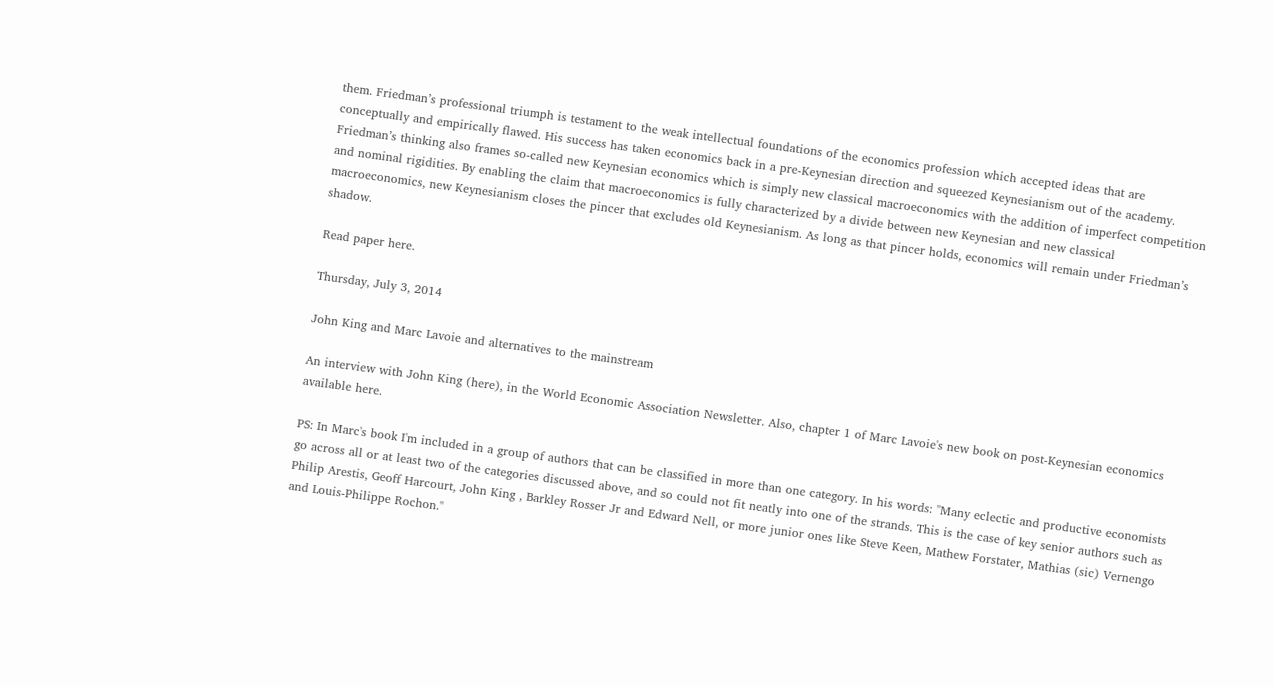them. Friedman’s professional triumph is testament to the weak intellectual foundations of the economics profession which accepted ideas that are conceptually and empirically flawed. His success has taken economics back in a pre-Keynesian direction and squeezed Keynesianism out of the academy. Friedman’s thinking also frames so-called new Keynesian economics which is simply new classical macroeconomics with the addition of imperfect competition and nominal rigidities. By enabling the claim that macroeconomics is fully characterized by a divide between new Keynesian and new classical macroeconomics, new Keynesianism closes the pincer that excludes old Keynesianism. As long as that pincer holds, economics will remain under Friedman’s shadow.

Read paper here.

Thursday, July 3, 2014

John King and Marc Lavoie and alternatives to the mainstream

An interview with John King (here), in the World Economic Association Newsletter. Also, chapter 1 of Marc Lavoie's new book on post-Keynesian economics available here.

PS: In Marc's book I'm included in a group of authors that can be classified in more than one category. In his words: "Many eclectic and productive economists go across all or at least two of the categories discussed above, and so could not fit neatly into one of the strands. This is the case of key senior authors such as Philip Arestis, Geoff Harcourt, John King , Barkley Rosser Jr and Edward Nell, or more junior ones like Steve Keen, Mathew Forstater, Mathias (sic) Vernengo and Louis-Philippe Rochon."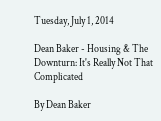Tuesday, July 1, 2014

Dean Baker - Housing & The Downturn: It's Really Not That Complicated

By Dean Baker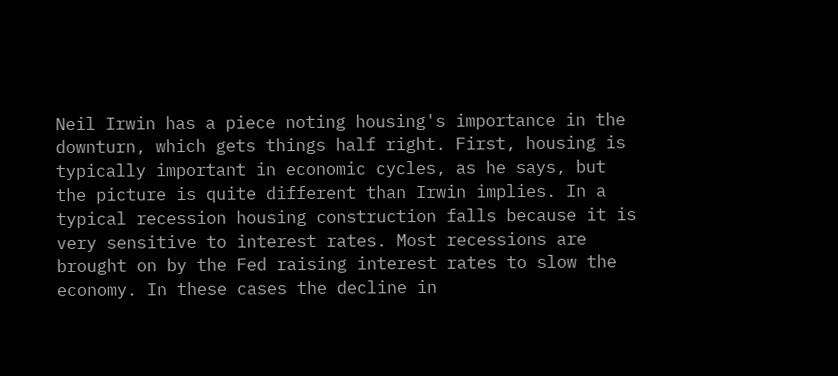Neil Irwin has a piece noting housing's importance in the downturn, which gets things half right. First, housing is typically important in economic cycles, as he says, but the picture is quite different than Irwin implies. In a typical recession housing construction falls because it is very sensitive to interest rates. Most recessions are brought on by the Fed raising interest rates to slow the economy. In these cases the decline in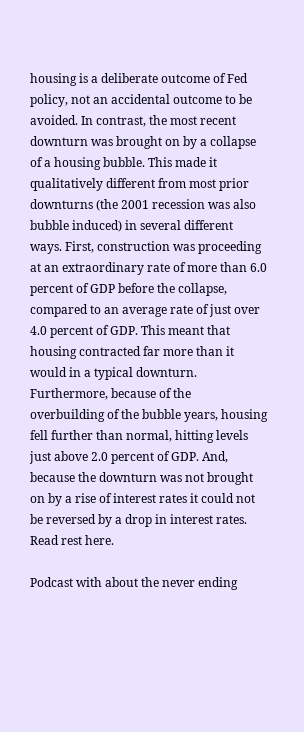housing is a deliberate outcome of Fed policy, not an accidental outcome to be avoided. In contrast, the most recent downturn was brought on by a collapse of a housing bubble. This made it qualitatively different from most prior downturns (the 2001 recession was also bubble induced) in several different ways. First, construction was proceeding at an extraordinary rate of more than 6.0 percent of GDP before the collapse, compared to an average rate of just over 4.0 percent of GDP. This meant that housing contracted far more than it would in a typical downturn. Furthermore, because of the overbuilding of the bubble years, housing fell further than normal, hitting levels just above 2.0 percent of GDP. And, because the downturn was not brought on by a rise of interest rates it could not be reversed by a drop in interest rates.
Read rest here.

Podcast with about the never ending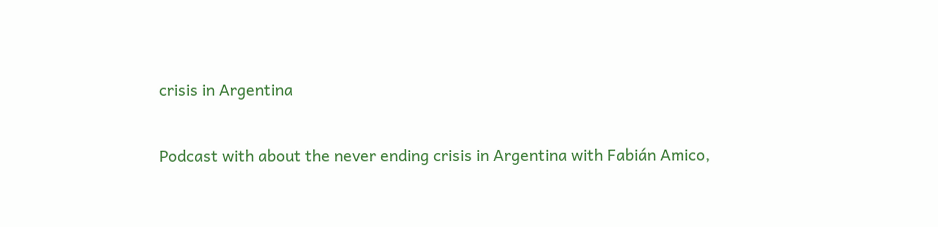crisis in Argentina

Podcast with about the never ending crisis in Argentina with Fabián Amico,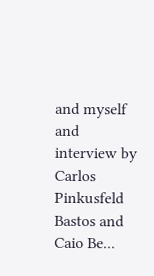and myself and interview by Carlos Pinkusfeld Bastos and Caio Be...